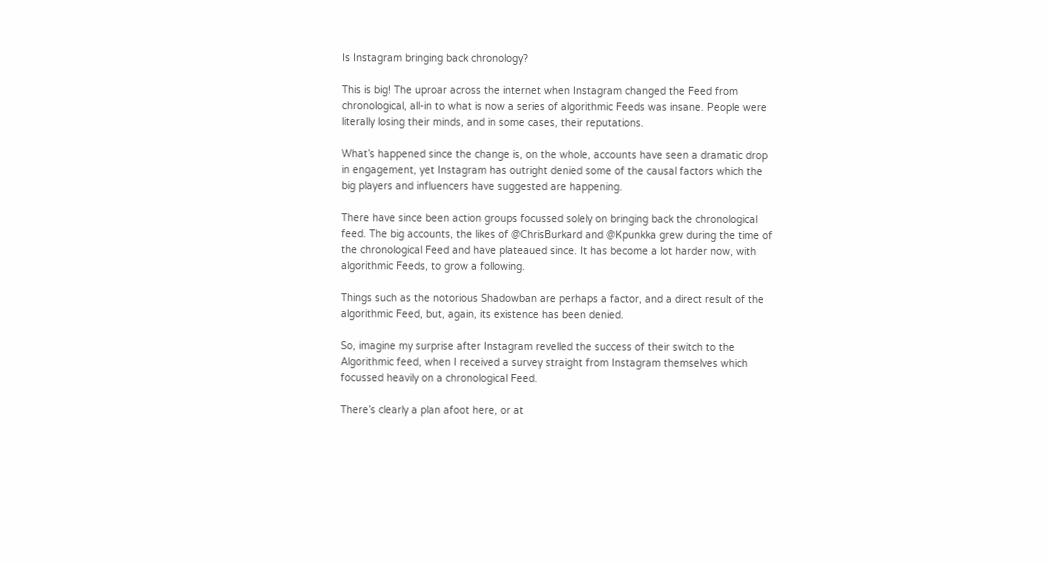Is Instagram bringing back chronology?

This is big! The uproar across the internet when Instagram changed the Feed from chronological, all-in to what is now a series of algorithmic Feeds was insane. People were literally losing their minds, and in some cases, their reputations.

What’s happened since the change is, on the whole, accounts have seen a dramatic drop in engagement, yet Instagram has outright denied some of the causal factors which the big players and influencers have suggested are happening.

There have since been action groups focussed solely on bringing back the chronological feed. The big accounts, the likes of @ChrisBurkard and @Kpunkka grew during the time of the chronological Feed and have plateaued since. It has become a lot harder now, with algorithmic Feeds, to grow a following.

Things such as the notorious Shadowban are perhaps a factor, and a direct result of the algorithmic Feed, but, again, its existence has been denied.

So, imagine my surprise after Instagram revelled the success of their switch to the Algorithmic feed, when I received a survey straight from Instagram themselves which focussed heavily on a chronological Feed.

There’s clearly a plan afoot here, or at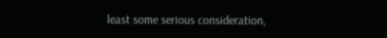least some serious consideration,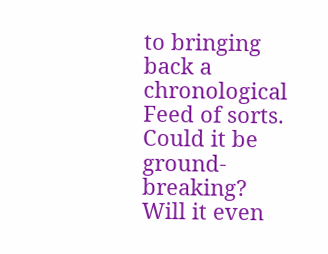to bringing back a chronological Feed of sorts. Could it be ground-breaking? Will it even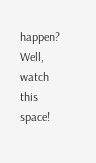happen? Well, watch this space!